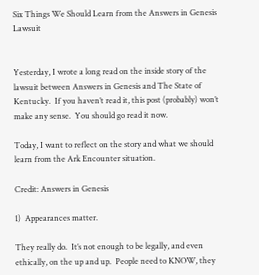Six Things We Should Learn from the Answers in Genesis Lawsuit


Yesterday, I wrote a long read on the inside story of the lawsuit between Answers in Genesis and The State of Kentucky.  If you haven’t read it, this post (probably) won’t make any sense.  You should go read it now.

Today, I want to reflect on the story and what we should learn from the Ark Encounter situation.

Credit: Answers in Genesis

1)  Appearances matter.

They really do.  It’s not enough to be legally, and even ethically, on the up and up.  People need to KNOW, they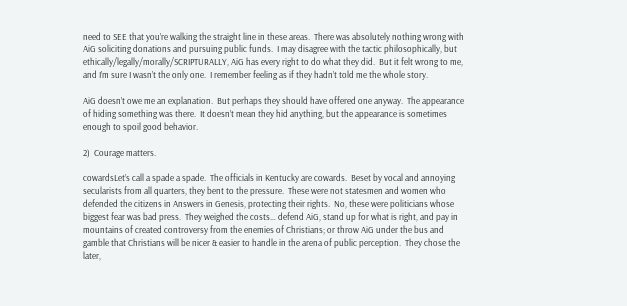need to SEE that you’re walking the straight line in these areas.  There was absolutely nothing wrong with AiG soliciting donations and pursuing public funds.  I may disagree with the tactic philosophically, but ethically/legally/morally/SCRIPTURALLY, AiG has every right to do what they did.  But it felt wrong to me, and I’m sure I wasn’t the only one.  I remember feeling as if they hadn’t told me the whole story.

AiG doesn’t owe me an explanation.  But perhaps they should have offered one anyway.  The appearance of hiding something was there.  It doesn’t mean they hid anything, but the appearance is sometimes enough to spoil good behavior.

2)  Courage matters.

cowardsLet’s call a spade a spade.  The officials in Kentucky are cowards.  Beset by vocal and annoying secularists from all quarters, they bent to the pressure.  These were not statesmen and women who defended the citizens in Answers in Genesis, protecting their rights.  No, these were politicians whose biggest fear was bad press.  They weighed the costs… defend AiG, stand up for what is right, and pay in mountains of created controversy from the enemies of Christians; or throw AiG under the bus and gamble that Christians will be nicer & easier to handle in the arena of public perception.  They chose the later,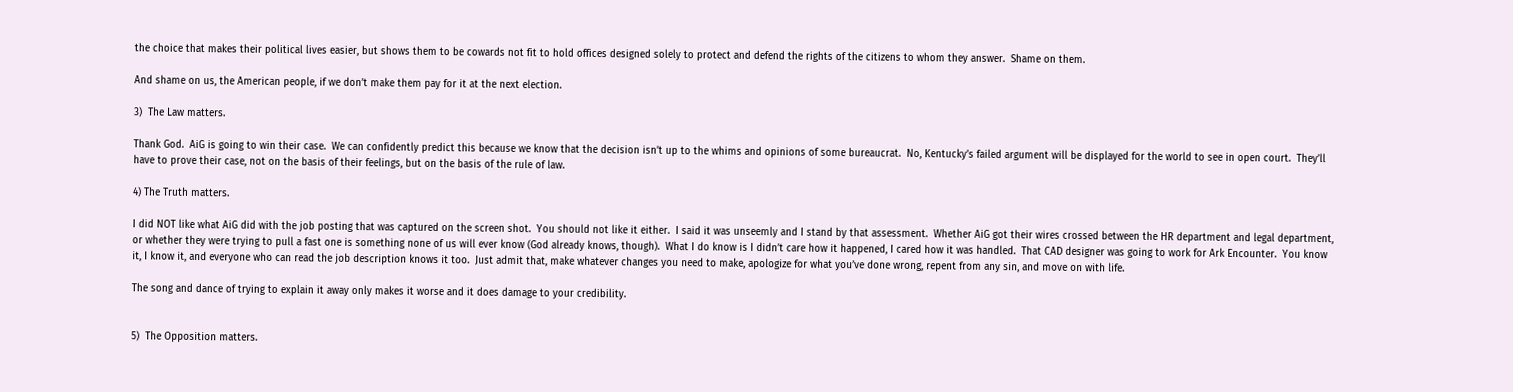the choice that makes their political lives easier, but shows them to be cowards not fit to hold offices designed solely to protect and defend the rights of the citizens to whom they answer.  Shame on them.

And shame on us, the American people, if we don’t make them pay for it at the next election.

3)  The Law matters.

Thank God.  AiG is going to win their case.  We can confidently predict this because we know that the decision isn’t up to the whims and opinions of some bureaucrat.  No, Kentucky’s failed argument will be displayed for the world to see in open court.  They’ll have to prove their case, not on the basis of their feelings, but on the basis of the rule of law.

4) The Truth matters.

I did NOT like what AiG did with the job posting that was captured on the screen shot.  You should not like it either.  I said it was unseemly and I stand by that assessment.  Whether AiG got their wires crossed between the HR department and legal department, or whether they were trying to pull a fast one is something none of us will ever know (God already knows, though).  What I do know is I didn’t care how it happened, I cared how it was handled.  That CAD designer was going to work for Ark Encounter.  You know it, I know it, and everyone who can read the job description knows it too.  Just admit that, make whatever changes you need to make, apologize for what you’ve done wrong, repent from any sin, and move on with life.

The song and dance of trying to explain it away only makes it worse and it does damage to your credibility.


5)  The Opposition matters.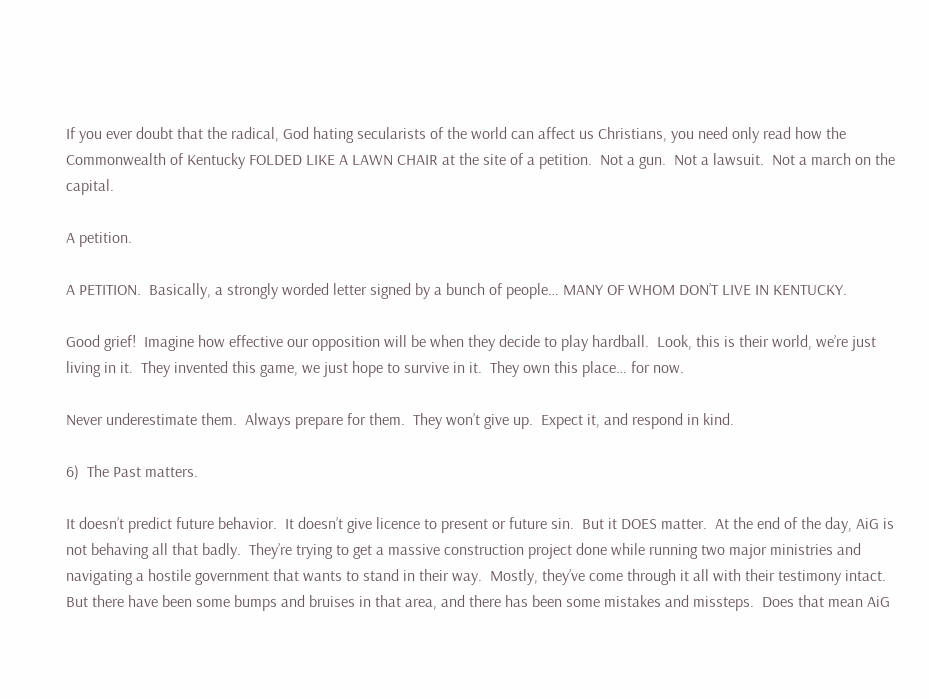If you ever doubt that the radical, God hating secularists of the world can affect us Christians, you need only read how the Commonwealth of Kentucky FOLDED LIKE A LAWN CHAIR at the site of a petition.  Not a gun.  Not a lawsuit.  Not a march on the capital.

A petition.

A PETITION.  Basically, a strongly worded letter signed by a bunch of people… MANY OF WHOM DON’T LIVE IN KENTUCKY.

Good grief!  Imagine how effective our opposition will be when they decide to play hardball.  Look, this is their world, we’re just living in it.  They invented this game, we just hope to survive in it.  They own this place… for now.

Never underestimate them.  Always prepare for them.  They won’t give up.  Expect it, and respond in kind.

6)  The Past matters.

It doesn’t predict future behavior.  It doesn’t give licence to present or future sin.  But it DOES matter.  At the end of the day, AiG is not behaving all that badly.  They’re trying to get a massive construction project done while running two major ministries and navigating a hostile government that wants to stand in their way.  Mostly, they’ve come through it all with their testimony intact.  But there have been some bumps and bruises in that area, and there has been some mistakes and missteps.  Does that mean AiG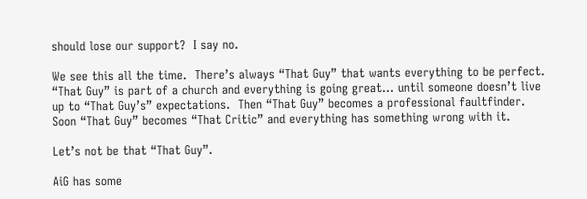should lose our support?  I say no.

We see this all the time.  There’s always “That Guy” that wants everything to be perfect.  “That Guy” is part of a church and everything is going great… until someone doesn’t live up to “That Guy’s” expectations.  Then “That Guy” becomes a professional faultfinder.  Soon “That Guy” becomes “That Critic” and everything has something wrong with it.

Let’s not be that “That Guy”.

AiG has some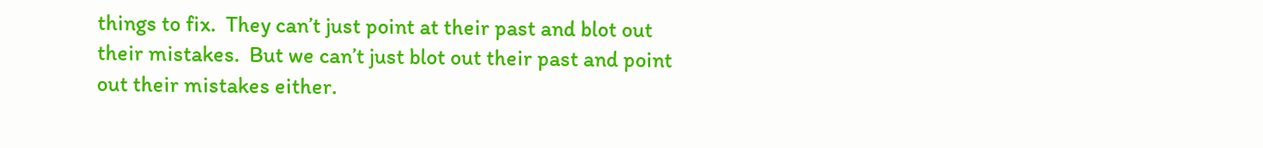things to fix.  They can’t just point at their past and blot out their mistakes.  But we can’t just blot out their past and point out their mistakes either.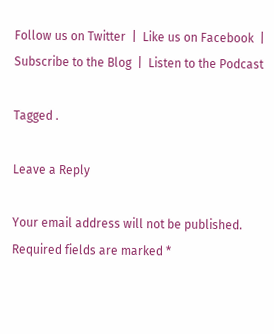Follow us on Twitter  |  Like us on Facebook  |  Subscribe to the Blog  |  Listen to the Podcast

Tagged .

Leave a Reply

Your email address will not be published. Required fields are marked *